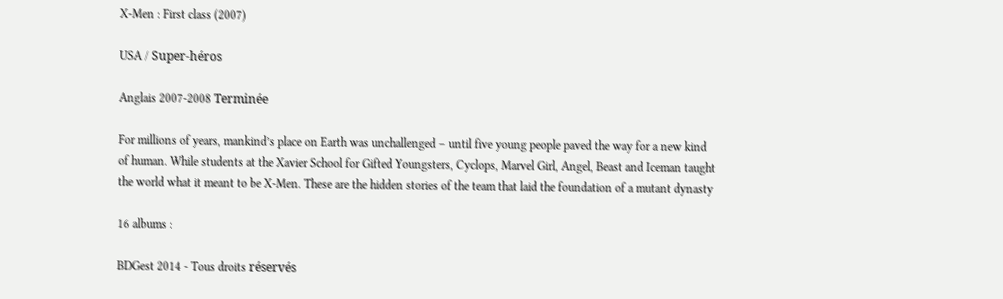X-Men : First class (2007)

USA / Super-héros

Anglais 2007-2008 Terminée

For millions of years, mankind’s place on Earth was unchallenged – until five young people paved the way for a new kind of human. While students at the Xavier School for Gifted Youngsters, Cyclops, Marvel Girl, Angel, Beast and Iceman taught the world what it meant to be X-Men. These are the hidden stories of the team that laid the foundation of a mutant dynasty

16 albums :

BDGest 2014 - Tous droits réservés